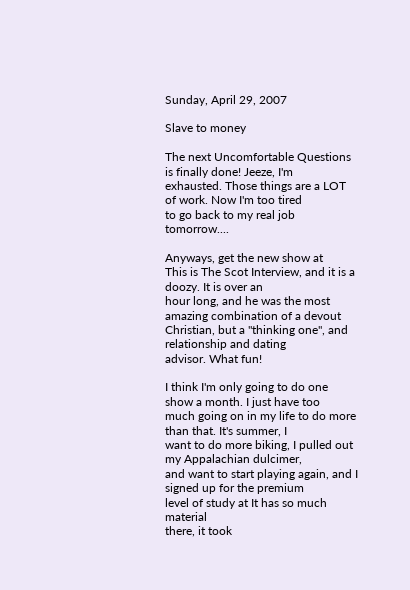Sunday, April 29, 2007

Slave to money

The next Uncomfortable Questions is finally done! Jeeze, I'm
exhausted. Those things are a LOT of work. Now I'm too tired
to go back to my real job tomorrow....

Anyways, get the new show at
This is The Scot Interview, and it is a doozy. It is over an
hour long, and he was the most amazing combination of a devout
Christian, but a "thinking one", and relationship and dating
advisor. What fun!

I think I'm only going to do one show a month. I just have too
much going on in my life to do more than that. It's summer, I
want to do more biking, I pulled out my Appalachian dulcimer,
and want to start playing again, and I signed up for the premium
level of study at It has so much material
there, it took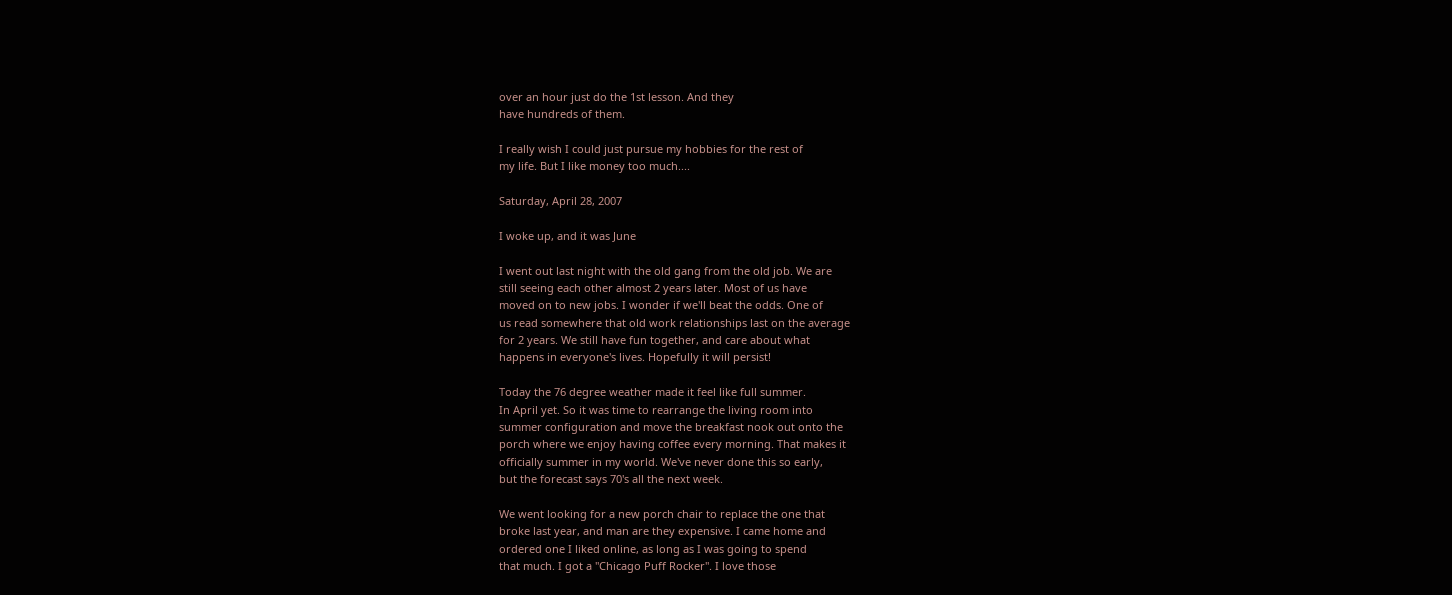over an hour just do the 1st lesson. And they
have hundreds of them.

I really wish I could just pursue my hobbies for the rest of
my life. But I like money too much....

Saturday, April 28, 2007

I woke up, and it was June

I went out last night with the old gang from the old job. We are
still seeing each other almost 2 years later. Most of us have
moved on to new jobs. I wonder if we'll beat the odds. One of
us read somewhere that old work relationships last on the average
for 2 years. We still have fun together, and care about what
happens in everyone's lives. Hopefully it will persist!

Today the 76 degree weather made it feel like full summer.
In April yet. So it was time to rearrange the living room into
summer configuration and move the breakfast nook out onto the
porch where we enjoy having coffee every morning. That makes it
officially summer in my world. We've never done this so early,
but the forecast says 70's all the next week.

We went looking for a new porch chair to replace the one that
broke last year, and man are they expensive. I came home and
ordered one I liked online, as long as I was going to spend
that much. I got a "Chicago Puff Rocker". I love those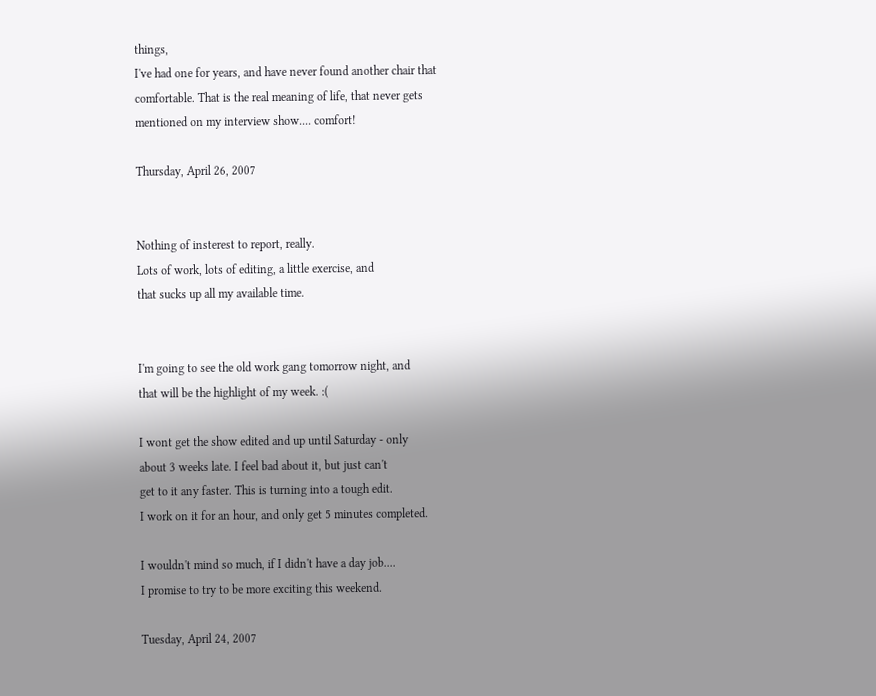things,
I've had one for years, and have never found another chair that
comfortable. That is the real meaning of life, that never gets
mentioned on my interview show.... comfort!

Thursday, April 26, 2007


Nothing of insterest to report, really.
Lots of work, lots of editing, a little exercise, and
that sucks up all my available time.


I'm going to see the old work gang tomorrow night, and
that will be the highlight of my week. :(

I wont get the show edited and up until Saturday - only
about 3 weeks late. I feel bad about it, but just can't
get to it any faster. This is turning into a tough edit.
I work on it for an hour, and only get 5 minutes completed.

I wouldn't mind so much, if I didn't have a day job....
I promise to try to be more exciting this weekend.

Tuesday, April 24, 2007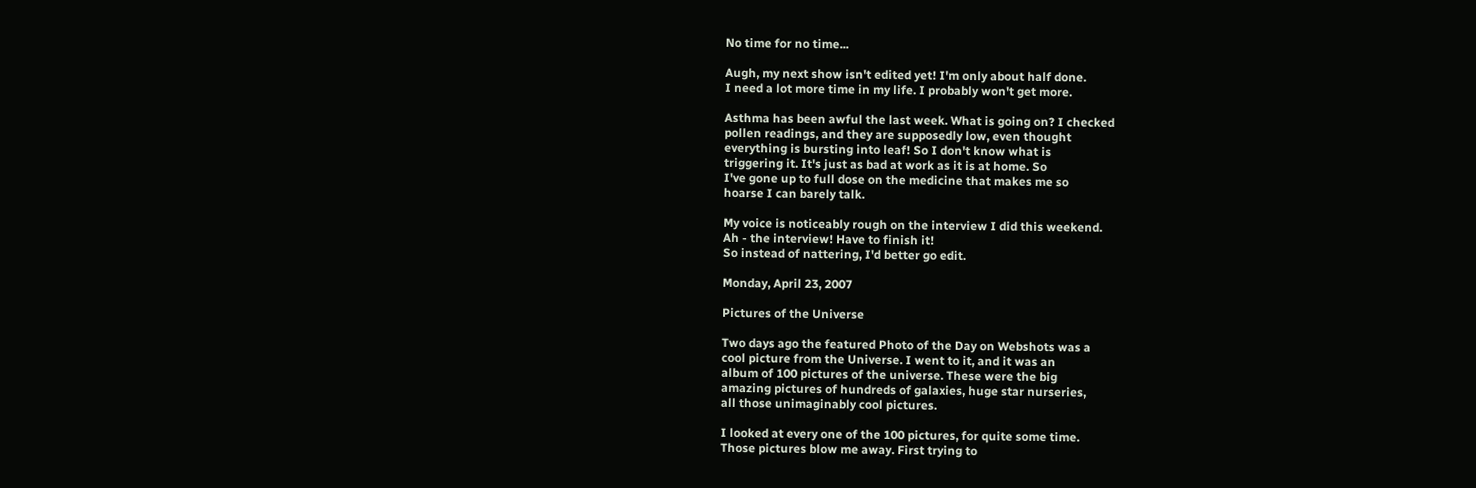No time for no time...

Augh, my next show isn't edited yet! I'm only about half done.
I need a lot more time in my life. I probably won't get more.

Asthma has been awful the last week. What is going on? I checked
pollen readings, and they are supposedly low, even thought
everything is bursting into leaf! So I don't know what is
triggering it. It's just as bad at work as it is at home. So
I've gone up to full dose on the medicine that makes me so
hoarse I can barely talk.

My voice is noticeably rough on the interview I did this weekend.
Ah - the interview! Have to finish it!
So instead of nattering, I'd better go edit.

Monday, April 23, 2007

Pictures of the Universe

Two days ago the featured Photo of the Day on Webshots was a
cool picture from the Universe. I went to it, and it was an
album of 100 pictures of the universe. These were the big
amazing pictures of hundreds of galaxies, huge star nurseries,
all those unimaginably cool pictures.

I looked at every one of the 100 pictures, for quite some time.
Those pictures blow me away. First trying to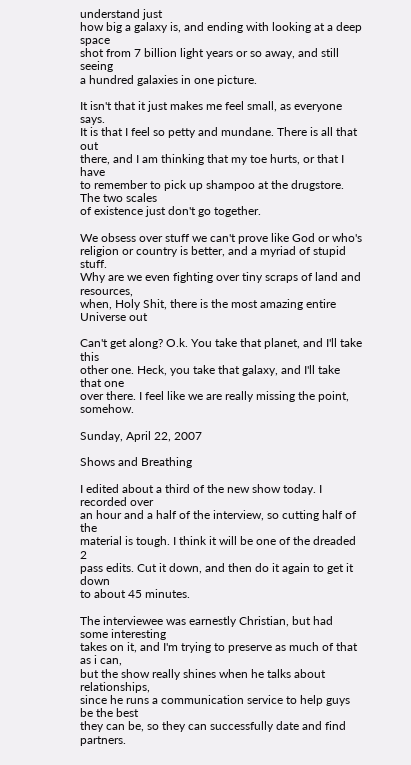understand just
how big a galaxy is, and ending with looking at a deep space
shot from 7 billion light years or so away, and still seeing
a hundred galaxies in one picture.

It isn't that it just makes me feel small, as everyone says.
It is that I feel so petty and mundane. There is all that out
there, and I am thinking that my toe hurts, or that I have
to remember to pick up shampoo at the drugstore. The two scales
of existence just don't go together.

We obsess over stuff we can't prove like God or who's
religion or country is better, and a myriad of stupid stuff.
Why are we even fighting over tiny scraps of land and resources,
when, Holy Shit, there is the most amazing entire Universe out

Can't get along? O.k. You take that planet, and I'll take this
other one. Heck, you take that galaxy, and I'll take that one
over there. I feel like we are really missing the point, somehow.

Sunday, April 22, 2007

Shows and Breathing

I edited about a third of the new show today. I recorded over
an hour and a half of the interview, so cutting half of the
material is tough. I think it will be one of the dreaded 2
pass edits. Cut it down, and then do it again to get it down
to about 45 minutes.

The interviewee was earnestly Christian, but had some interesting
takes on it, and I'm trying to preserve as much of that as i can,
but the show really shines when he talks about relationships,
since he runs a communication service to help guys be the best
they can be, so they can successfully date and find partners.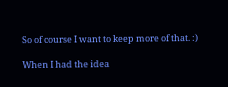So of course I want to keep more of that. :)

When I had the idea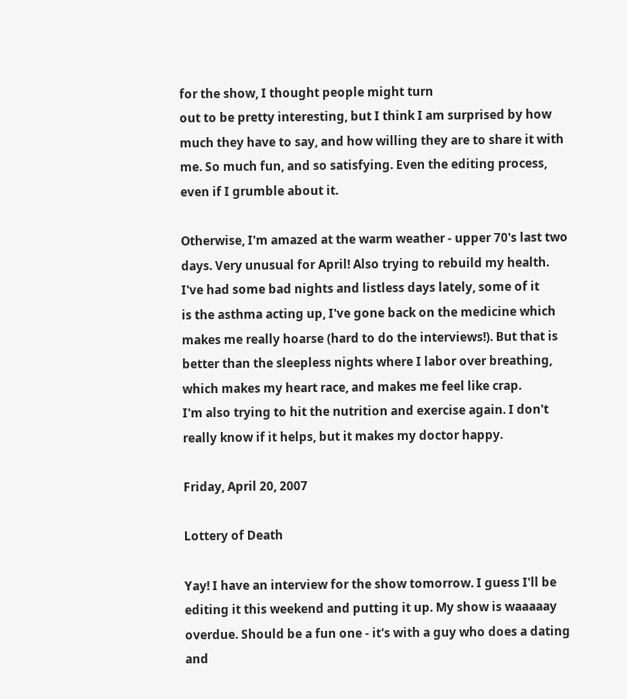for the show, I thought people might turn
out to be pretty interesting, but I think I am surprised by how
much they have to say, and how willing they are to share it with
me. So much fun, and so satisfying. Even the editing process,
even if I grumble about it.

Otherwise, I'm amazed at the warm weather - upper 70's last two
days. Very unusual for April! Also trying to rebuild my health.
I've had some bad nights and listless days lately, some of it
is the asthma acting up, I've gone back on the medicine which
makes me really hoarse (hard to do the interviews!). But that is
better than the sleepless nights where I labor over breathing,
which makes my heart race, and makes me feel like crap.
I'm also trying to hit the nutrition and exercise again. I don't
really know if it helps, but it makes my doctor happy.

Friday, April 20, 2007

Lottery of Death

Yay! I have an interview for the show tomorrow. I guess I'll be
editing it this weekend and putting it up. My show is waaaaay
overdue. Should be a fun one - it's with a guy who does a dating
and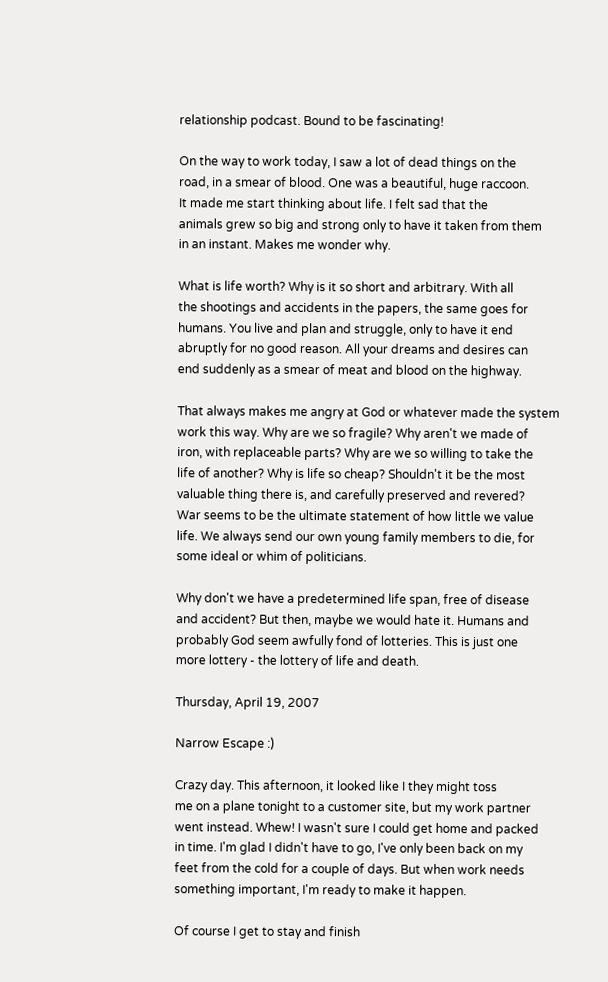relationship podcast. Bound to be fascinating!

On the way to work today, I saw a lot of dead things on the
road, in a smear of blood. One was a beautiful, huge raccoon.
It made me start thinking about life. I felt sad that the
animals grew so big and strong only to have it taken from them
in an instant. Makes me wonder why.

What is life worth? Why is it so short and arbitrary. With all
the shootings and accidents in the papers, the same goes for
humans. You live and plan and struggle, only to have it end
abruptly for no good reason. All your dreams and desires can
end suddenly as a smear of meat and blood on the highway.

That always makes me angry at God or whatever made the system
work this way. Why are we so fragile? Why aren't we made of
iron, with replaceable parts? Why are we so willing to take the
life of another? Why is life so cheap? Shouldn't it be the most
valuable thing there is, and carefully preserved and revered?
War seems to be the ultimate statement of how little we value
life. We always send our own young family members to die, for
some ideal or whim of politicians.

Why don't we have a predetermined life span, free of disease
and accident? But then, maybe we would hate it. Humans and
probably God seem awfully fond of lotteries. This is just one
more lottery - the lottery of life and death.

Thursday, April 19, 2007

Narrow Escape :)

Crazy day. This afternoon, it looked like I they might toss
me on a plane tonight to a customer site, but my work partner
went instead. Whew! I wasn't sure I could get home and packed
in time. I'm glad I didn't have to go, I've only been back on my
feet from the cold for a couple of days. But when work needs
something important, I'm ready to make it happen.

Of course I get to stay and finish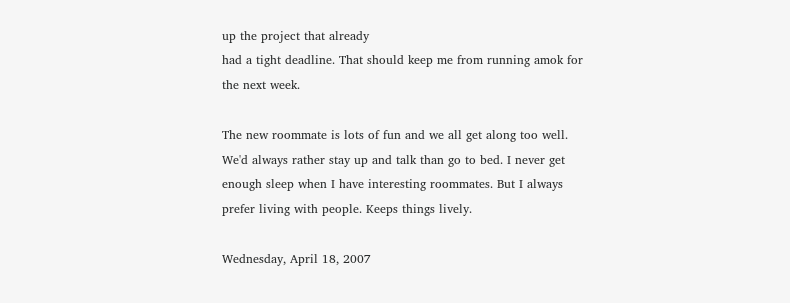up the project that already
had a tight deadline. That should keep me from running amok for
the next week.

The new roommate is lots of fun and we all get along too well.
We'd always rather stay up and talk than go to bed. I never get
enough sleep when I have interesting roommates. But I always
prefer living with people. Keeps things lively.

Wednesday, April 18, 2007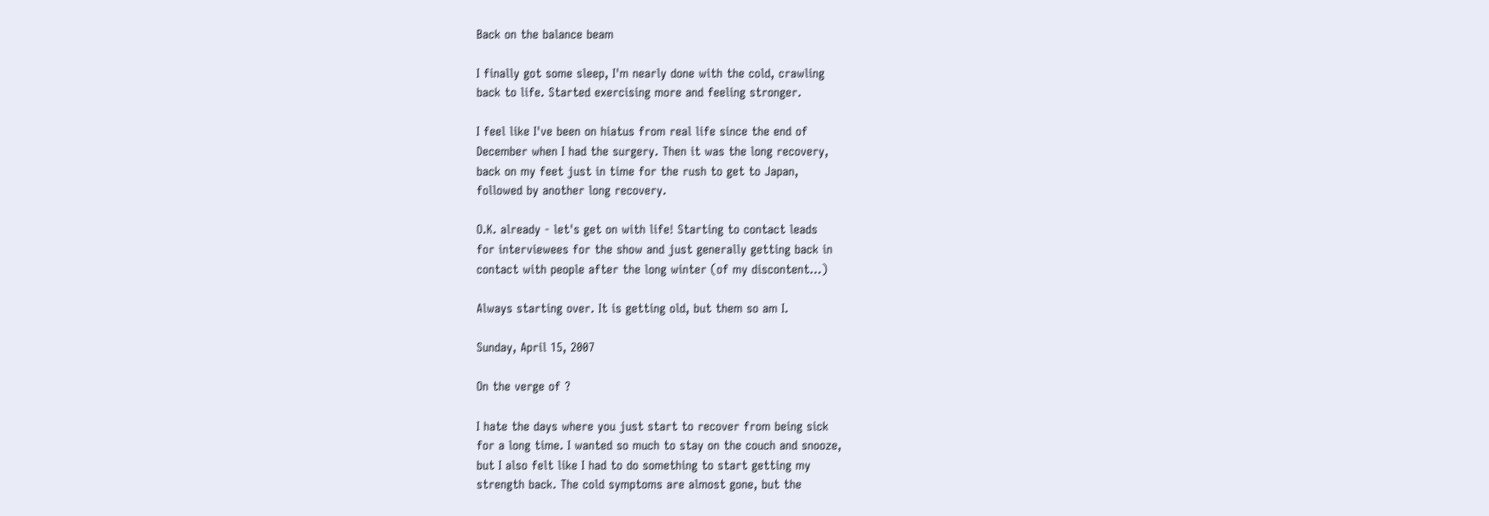Back on the balance beam

I finally got some sleep, I'm nearly done with the cold, crawling
back to life. Started exercising more and feeling stronger.

I feel like I've been on hiatus from real life since the end of
December when I had the surgery. Then it was the long recovery,
back on my feet just in time for the rush to get to Japan,
followed by another long recovery.

O.K. already - let's get on with life! Starting to contact leads
for interviewees for the show and just generally getting back in
contact with people after the long winter (of my discontent...)

Always starting over. It is getting old, but them so am I.

Sunday, April 15, 2007

On the verge of ?

I hate the days where you just start to recover from being sick
for a long time. I wanted so much to stay on the couch and snooze,
but I also felt like I had to do something to start getting my
strength back. The cold symptoms are almost gone, but the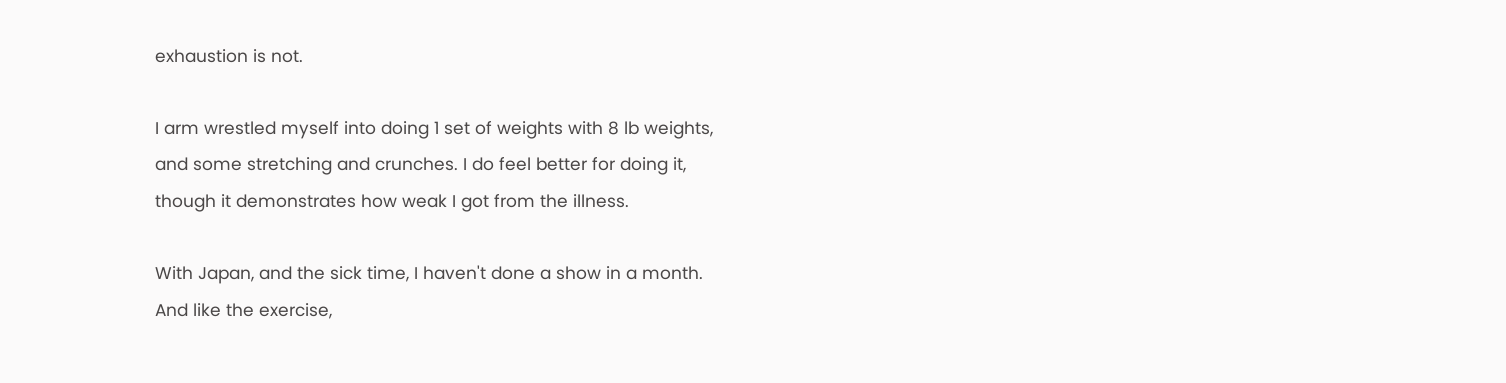exhaustion is not.

I arm wrestled myself into doing 1 set of weights with 8 lb weights,
and some stretching and crunches. I do feel better for doing it,
though it demonstrates how weak I got from the illness.

With Japan, and the sick time, I haven't done a show in a month.
And like the exercise,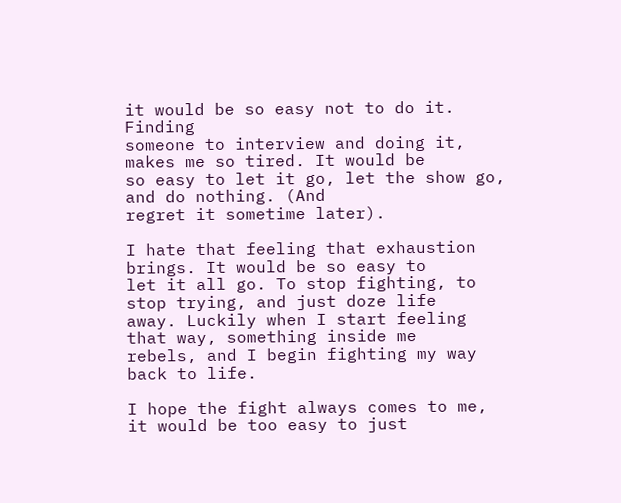it would be so easy not to do it. Finding
someone to interview and doing it, makes me so tired. It would be
so easy to let it go, let the show go, and do nothing. (And
regret it sometime later).

I hate that feeling that exhaustion brings. It would be so easy to
let it all go. To stop fighting, to stop trying, and just doze life
away. Luckily when I start feeling that way, something inside me
rebels, and I begin fighting my way back to life.

I hope the fight always comes to me, it would be too easy to just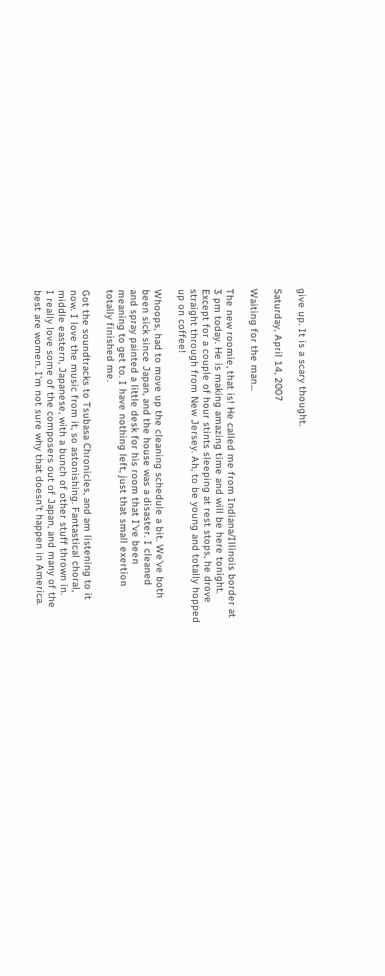give up. It is a scary thought.

Saturday, April 14, 2007

Waiting for the man...

The new roomie, that is! He called me from Indiana/Illinois border at
3 pm today. He is making amazing time and will be here tonight.
Except for a couple of hour stints sleeping at rest stops, he drove
straight through from New Jersey. Ah, to be young and totally hopped
up on coffee!

Whoops, had to move up the cleaning schedule a bit. We've both
been sick since Japan, and the house was a disaster. I cleaned
and spray painted a little desk for his room that I've been
meaning to get to. I have nothing left, just that small exertion
totally finished me.

Got the soundtracks to Tsubasa Chronicles, and am listening to it
now. I love the music from it, so astonishing. Fantastical choral,
middle eastern, Japanese, with a bunch of other stuff thrown in.
I really love some of the composers out of Japan, and many of the
best are women. I'm not sure why that doesn't happen in America.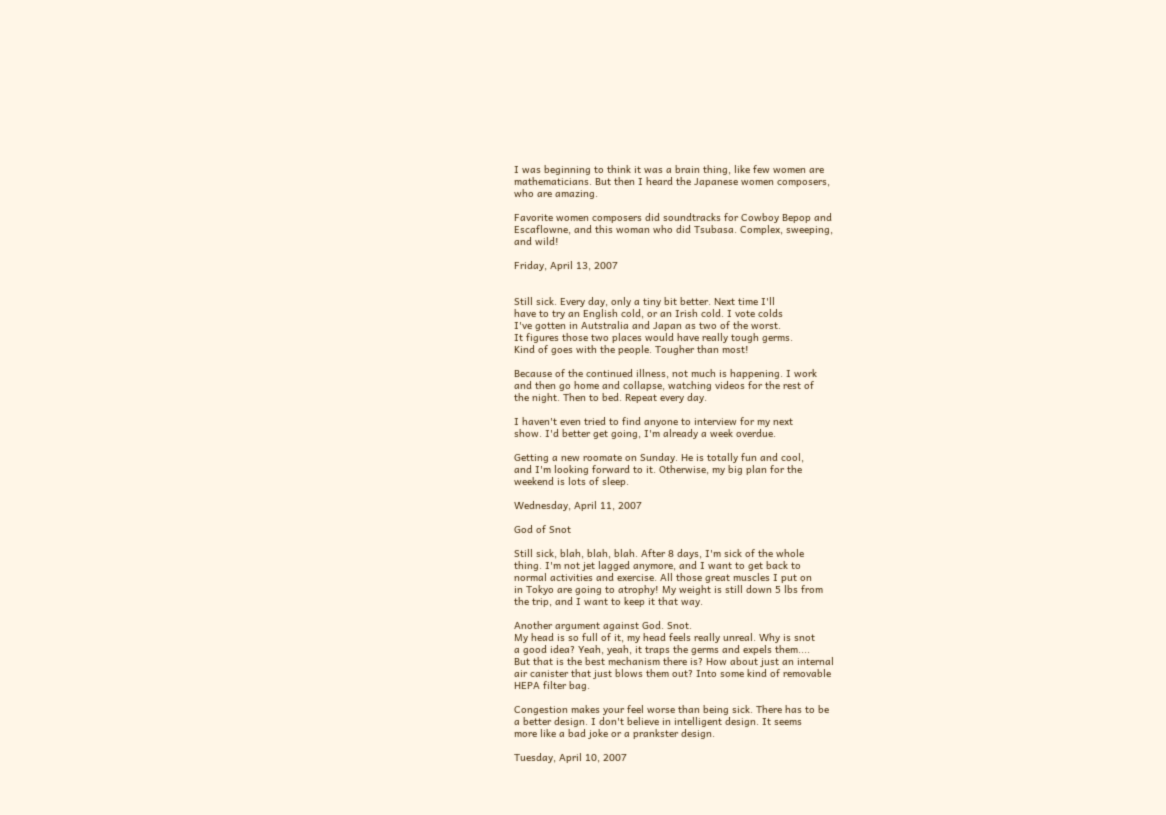I was beginning to think it was a brain thing, like few women are
mathematicians. But then I heard the Japanese women composers,
who are amazing.

Favorite women composers did soundtracks for Cowboy Bepop and
Escaflowne, and this woman who did Tsubasa. Complex, sweeping,
and wild!

Friday, April 13, 2007


Still sick. Every day, only a tiny bit better. Next time I'll
have to try an English cold, or an Irish cold. I vote colds
I've gotten in Autstralia and Japan as two of the worst.
It figures those two places would have really tough germs.
Kind of goes with the people. Tougher than most!

Because of the continued illness, not much is happening. I work
and then go home and collapse, watching videos for the rest of
the night. Then to bed. Repeat every day.

I haven't even tried to find anyone to interview for my next
show. I'd better get going, I'm already a week overdue.

Getting a new roomate on Sunday. He is totally fun and cool,
and I'm looking forward to it. Otherwise, my big plan for the
weekend is lots of sleep.

Wednesday, April 11, 2007

God of Snot

Still sick, blah, blah, blah. After 8 days, I'm sick of the whole
thing. I'm not jet lagged anymore, and I want to get back to
normal activities and exercise. All those great muscles I put on
in Tokyo are going to atrophy! My weight is still down 5 lbs from
the trip, and I want to keep it that way.

Another argument against God. Snot.
My head is so full of it, my head feels really unreal. Why is snot
a good idea? Yeah, yeah, it traps the germs and expels them....
But that is the best mechanism there is? How about just an internal
air canister that just blows them out? Into some kind of removable
HEPA filter bag.

Congestion makes your feel worse than being sick. There has to be
a better design. I don't believe in intelligent design. It seems
more like a bad joke or a prankster design.

Tuesday, April 10, 2007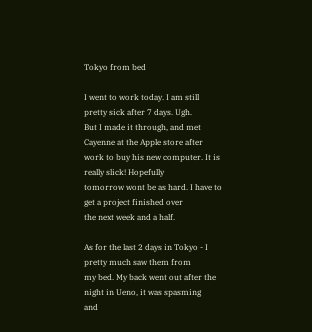Tokyo from bed

I went to work today. I am still pretty sick after 7 days. Ugh.
But I made it through, and met Cayenne at the Apple store after
work to buy his new computer. It is really slick! Hopefully
tomorrow wont be as hard. I have to get a project finished over
the next week and a half.

As for the last 2 days in Tokyo - I pretty much saw them from
my bed. My back went out after the night in Ueno, it was spasming
and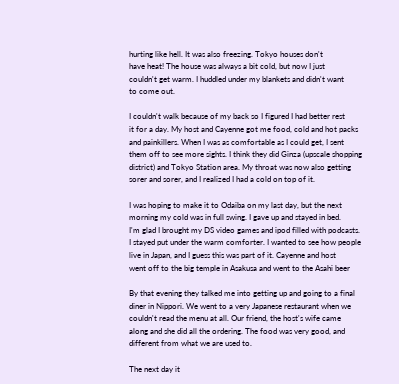hurting like hell. It was also freezing. Tokyo houses don't
have heat! The house was always a bit cold, but now I just
couldn't get warm. I huddled under my blankets and didn't want
to come out.

I couldn't walk because of my back so I figured I had better rest
it for a day. My host and Cayenne got me food, cold and hot packs
and painkillers. When I was as comfortable as I could get, I sent
them off to see more sights. I think they did Ginza (upscale shopping
district) and Tokyo Station area. My throat was now also getting
sorer and sorer, and I realized I had a cold on top of it.

I was hoping to make it to Odaiba on my last day, but the next
morning my cold was in full swing. I gave up and stayed in bed.
I'm glad I brought my DS video games and ipod filled with podcasts.
I stayed put under the warm comforter. I wanted to see how people
live in Japan, and I guess this was part of it. Cayenne and host
went off to the big temple in Asakusa and went to the Asahi beer

By that evening they talked me into getting up and going to a final
diner in Nippori. We went to a very Japanese restaurant when we
couldn't read the menu at all. Our friend, the host's wife came
along and she did all the ordering. The food was very good, and
different from what we are used to.

The next day it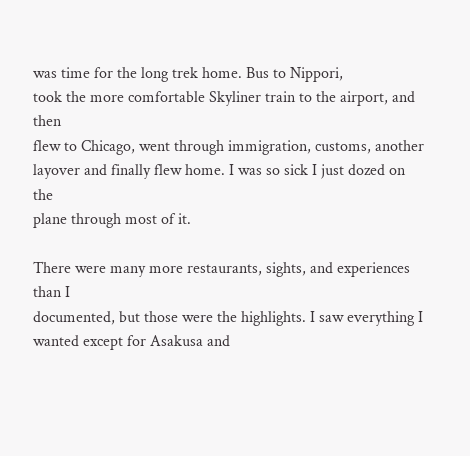was time for the long trek home. Bus to Nippori,
took the more comfortable Skyliner train to the airport, and then
flew to Chicago, went through immigration, customs, another
layover and finally flew home. I was so sick I just dozed on the
plane through most of it.

There were many more restaurants, sights, and experiences than I
documented, but those were the highlights. I saw everything I
wanted except for Asakusa and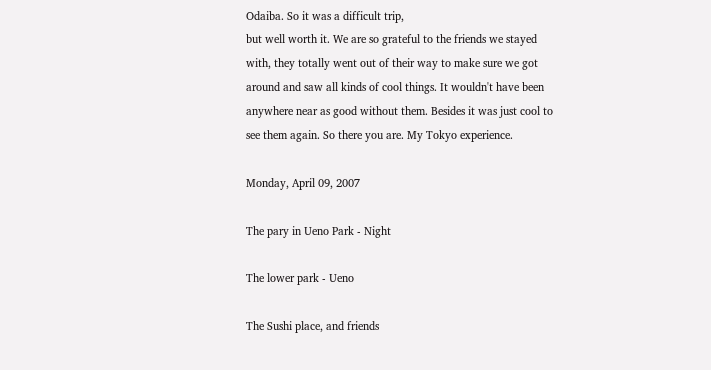Odaiba. So it was a difficult trip,
but well worth it. We are so grateful to the friends we stayed
with, they totally went out of their way to make sure we got
around and saw all kinds of cool things. It wouldn't have been
anywhere near as good without them. Besides it was just cool to
see them again. So there you are. My Tokyo experience.

Monday, April 09, 2007

The pary in Ueno Park - Night

The lower park - Ueno

The Sushi place, and friends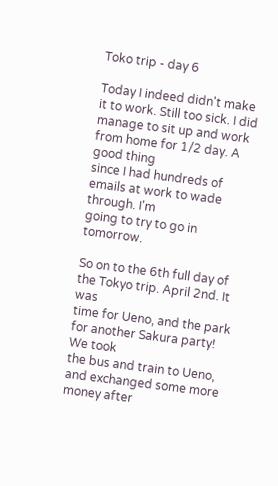Toko trip - day 6

Today I indeed didn't make it to work. Still too sick. I did
manage to sit up and work from home for 1/2 day. A good thing
since I had hundreds of emails at work to wade through. I'm
going to try to go in tomorrow.

So on to the 6th full day of the Tokyo trip. April 2nd. It was
time for Ueno, and the park for another Sakura party! We took
the bus and train to Ueno, and exchanged some more money after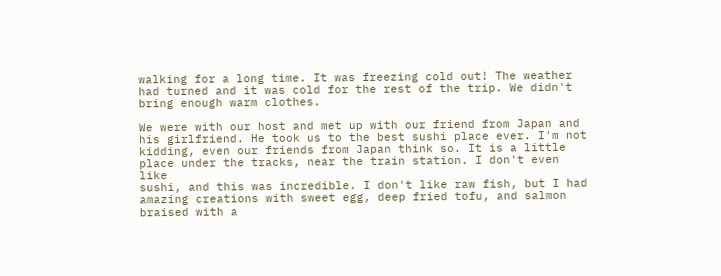walking for a long time. It was freezing cold out! The weather
had turned and it was cold for the rest of the trip. We didn't
bring enough warm clothes.

We were with our host and met up with our friend from Japan and
his girlfriend. He took us to the best sushi place ever. I'm not
kidding, even our friends from Japan think so. It is a little
place under the tracks, near the train station. I don't even like
sushi, and this was incredible. I don't like raw fish, but I had
amazing creations with sweet egg, deep fried tofu, and salmon
braised with a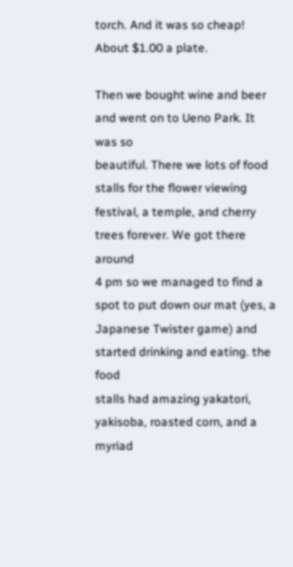torch. And it was so cheap! About $1.00 a plate.

Then we bought wine and beer and went on to Ueno Park. It was so
beautiful. There we lots of food stalls for the flower viewing
festival, a temple, and cherry trees forever. We got there around
4 pm so we managed to find a spot to put down our mat (yes, a
Japanese Twister game) and started drinking and eating. the food
stalls had amazing yakatori, yakisoba, roasted corn, and a myriad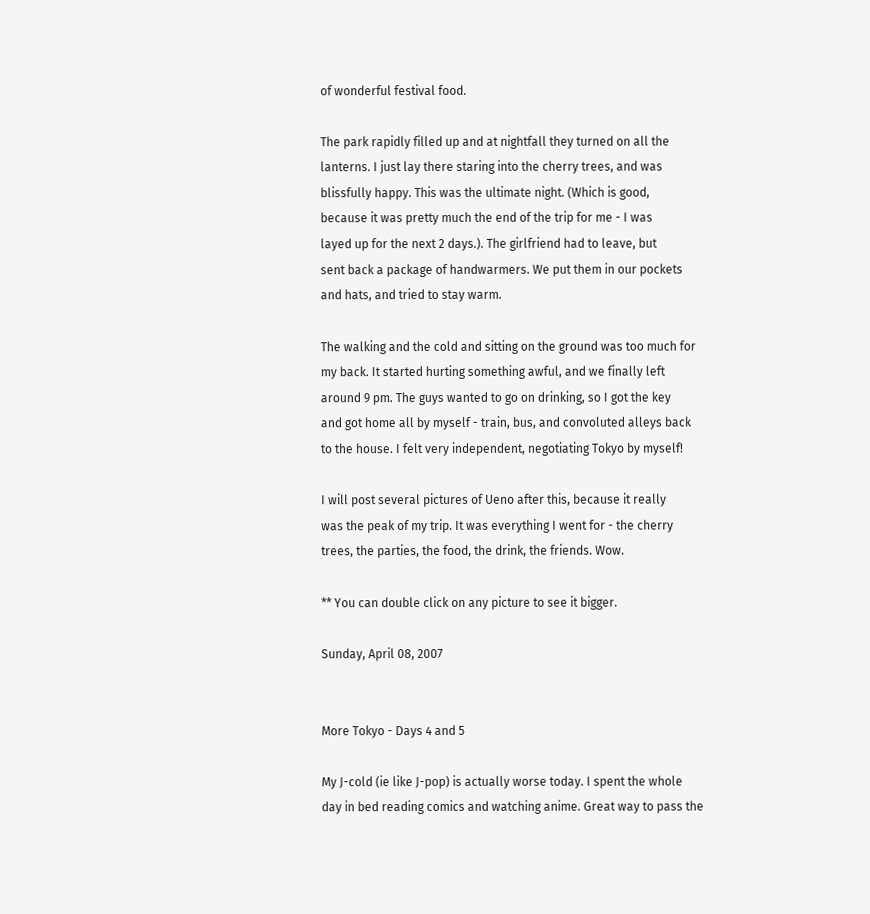of wonderful festival food.

The park rapidly filled up and at nightfall they turned on all the
lanterns. I just lay there staring into the cherry trees, and was
blissfully happy. This was the ultimate night. (Which is good,
because it was pretty much the end of the trip for me - I was
layed up for the next 2 days.). The girlfriend had to leave, but
sent back a package of handwarmers. We put them in our pockets
and hats, and tried to stay warm.

The walking and the cold and sitting on the ground was too much for
my back. It started hurting something awful, and we finally left
around 9 pm. The guys wanted to go on drinking, so I got the key
and got home all by myself - train, bus, and convoluted alleys back
to the house. I felt very independent, negotiating Tokyo by myself!

I will post several pictures of Ueno after this, because it really
was the peak of my trip. It was everything I went for - the cherry
trees, the parties, the food, the drink, the friends. Wow.

** You can double click on any picture to see it bigger.

Sunday, April 08, 2007


More Tokyo - Days 4 and 5

My J-cold (ie like J-pop) is actually worse today. I spent the whole
day in bed reading comics and watching anime. Great way to pass the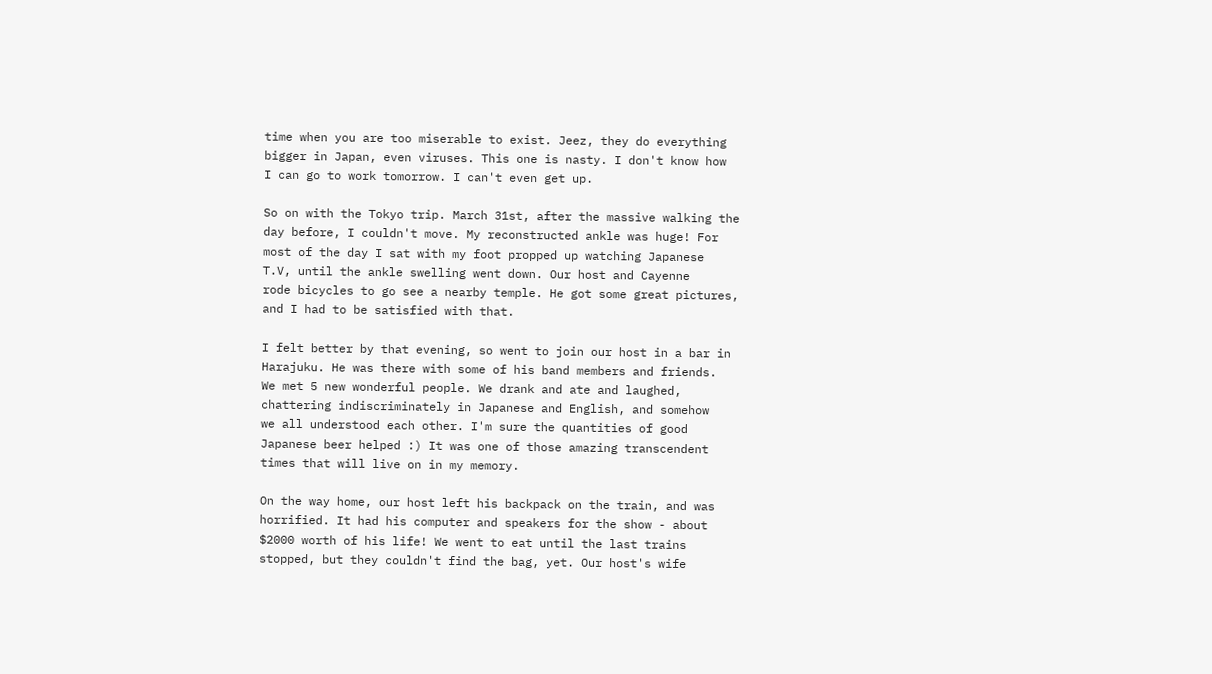time when you are too miserable to exist. Jeez, they do everything
bigger in Japan, even viruses. This one is nasty. I don't know how
I can go to work tomorrow. I can't even get up.

So on with the Tokyo trip. March 31st, after the massive walking the
day before, I couldn't move. My reconstructed ankle was huge! For
most of the day I sat with my foot propped up watching Japanese
T.V, until the ankle swelling went down. Our host and Cayenne
rode bicycles to go see a nearby temple. He got some great pictures,
and I had to be satisfied with that.

I felt better by that evening, so went to join our host in a bar in
Harajuku. He was there with some of his band members and friends.
We met 5 new wonderful people. We drank and ate and laughed,
chattering indiscriminately in Japanese and English, and somehow
we all understood each other. I'm sure the quantities of good
Japanese beer helped :) It was one of those amazing transcendent
times that will live on in my memory.

On the way home, our host left his backpack on the train, and was
horrified. It had his computer and speakers for the show - about
$2000 worth of his life! We went to eat until the last trains
stopped, but they couldn't find the bag, yet. Our host's wife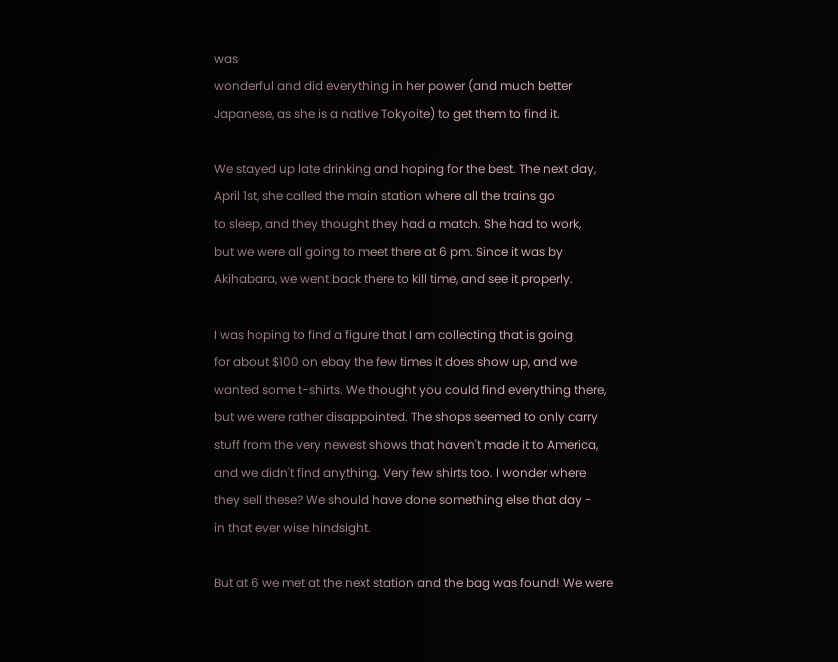was
wonderful and did everything in her power (and much better
Japanese, as she is a native Tokyoite) to get them to find it.

We stayed up late drinking and hoping for the best. The next day,
April 1st, she called the main station where all the trains go
to sleep, and they thought they had a match. She had to work,
but we were all going to meet there at 6 pm. Since it was by
Akihabara, we went back there to kill time, and see it properly.

I was hoping to find a figure that I am collecting that is going
for about $100 on ebay the few times it does show up, and we
wanted some t-shirts. We thought you could find everything there,
but we were rather disappointed. The shops seemed to only carry
stuff from the very newest shows that haven't made it to America,
and we didn't find anything. Very few shirts too. I wonder where
they sell these? We should have done something else that day -
in that ever wise hindsight.

But at 6 we met at the next station and the bag was found! We were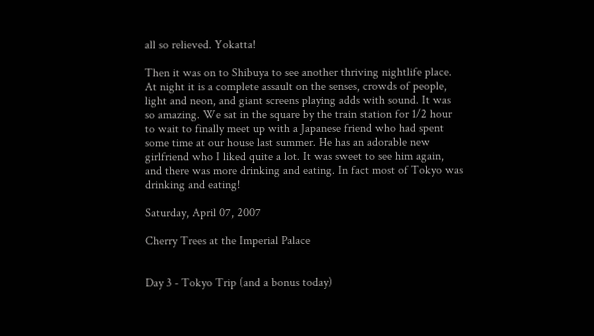all so relieved. Yokatta!

Then it was on to Shibuya to see another thriving nightlife place.
At night it is a complete assault on the senses, crowds of people,
light and neon, and giant screens playing adds with sound. It was
so amazing. We sat in the square by the train station for 1/2 hour
to wait to finally meet up with a Japanese friend who had spent
some time at our house last summer. He has an adorable new
girlfriend who I liked quite a lot. It was sweet to see him again,
and there was more drinking and eating. In fact most of Tokyo was
drinking and eating!

Saturday, April 07, 2007

Cherry Trees at the Imperial Palace


Day 3 - Tokyo Trip (and a bonus today)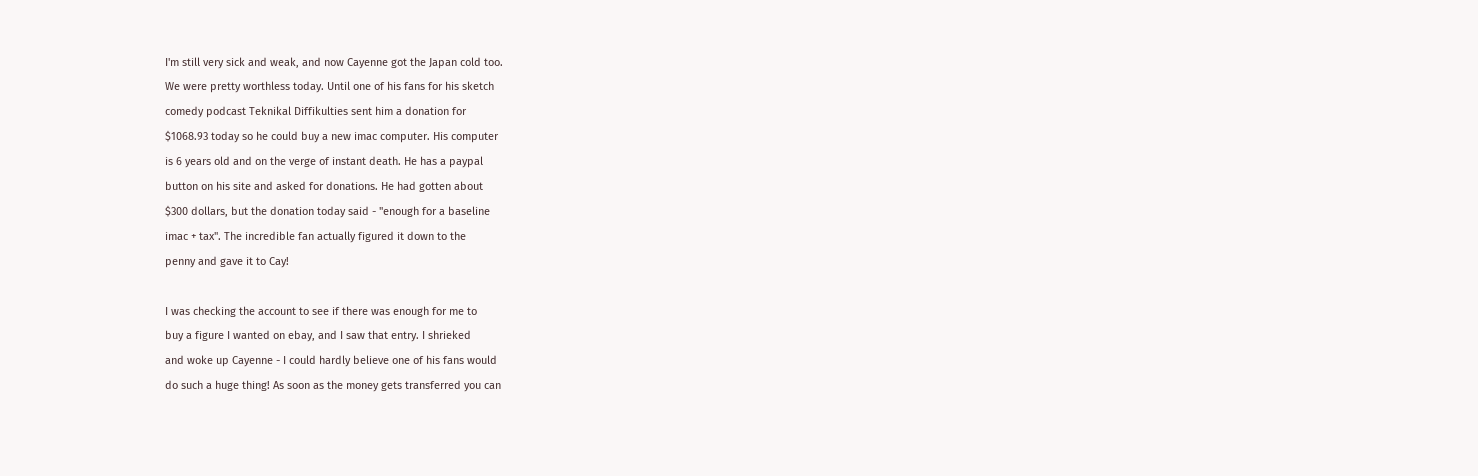I'm still very sick and weak, and now Cayenne got the Japan cold too.
We were pretty worthless today. Until one of his fans for his sketch
comedy podcast Teknikal Diffikulties sent him a donation for
$1068.93 today so he could buy a new imac computer. His computer
is 6 years old and on the verge of instant death. He has a paypal
button on his site and asked for donations. He had gotten about
$300 dollars, but the donation today said - "enough for a baseline
imac + tax". The incredible fan actually figured it down to the
penny and gave it to Cay!

I was checking the account to see if there was enough for me to
buy a figure I wanted on ebay, and I saw that entry. I shrieked
and woke up Cayenne - I could hardly believe one of his fans would
do such a huge thing! As soon as the money gets transferred you can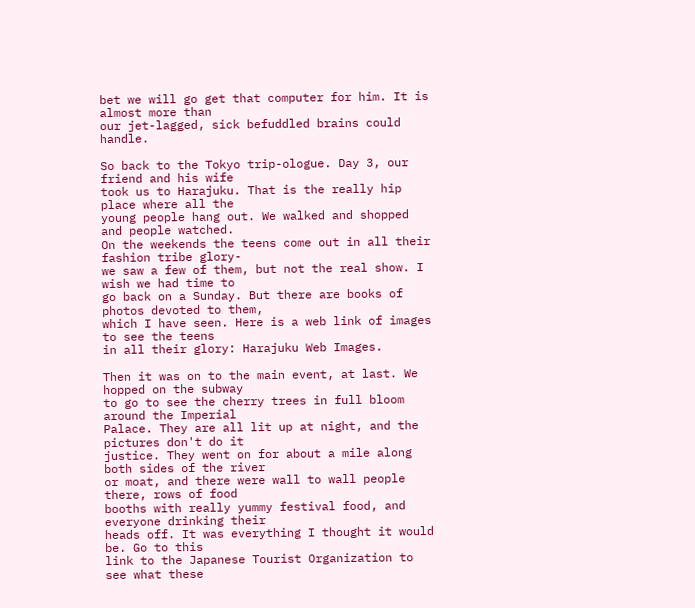bet we will go get that computer for him. It is almost more than
our jet-lagged, sick befuddled brains could handle.

So back to the Tokyo trip-ologue. Day 3, our friend and his wife
took us to Harajuku. That is the really hip place where all the
young people hang out. We walked and shopped and people watched.
On the weekends the teens come out in all their fashion tribe glory-
we saw a few of them, but not the real show. I wish we had time to
go back on a Sunday. But there are books of photos devoted to them,
which I have seen. Here is a web link of images to see the teens
in all their glory: Harajuku Web Images.

Then it was on to the main event, at last. We hopped on the subway
to go to see the cherry trees in full bloom around the Imperial
Palace. They are all lit up at night, and the pictures don't do it
justice. They went on for about a mile along both sides of the river
or moat, and there were wall to wall people there, rows of food
booths with really yummy festival food, and everyone drinking their
heads off. It was everything I thought it would be. Go to this
link to the Japanese Tourist Organization to see what these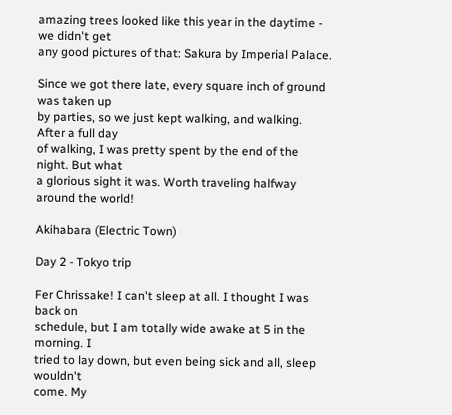amazing trees looked like this year in the daytime - we didn't get
any good pictures of that: Sakura by Imperial Palace.

Since we got there late, every square inch of ground was taken up
by parties, so we just kept walking, and walking. After a full day
of walking, I was pretty spent by the end of the night. But what
a glorious sight it was. Worth traveling halfway around the world!

Akihabara (Electric Town)

Day 2 - Tokyo trip

Fer Chrissake! I can't sleep at all. I thought I was back on
schedule, but I am totally wide awake at 5 in the morning. I
tried to lay down, but even being sick and all, sleep wouldn't
come. My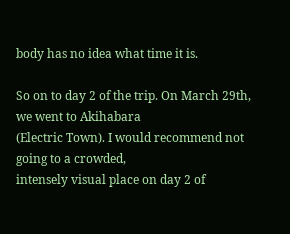body has no idea what time it is.

So on to day 2 of the trip. On March 29th, we went to Akihabara
(Electric Town). I would recommend not going to a crowded,
intensely visual place on day 2 of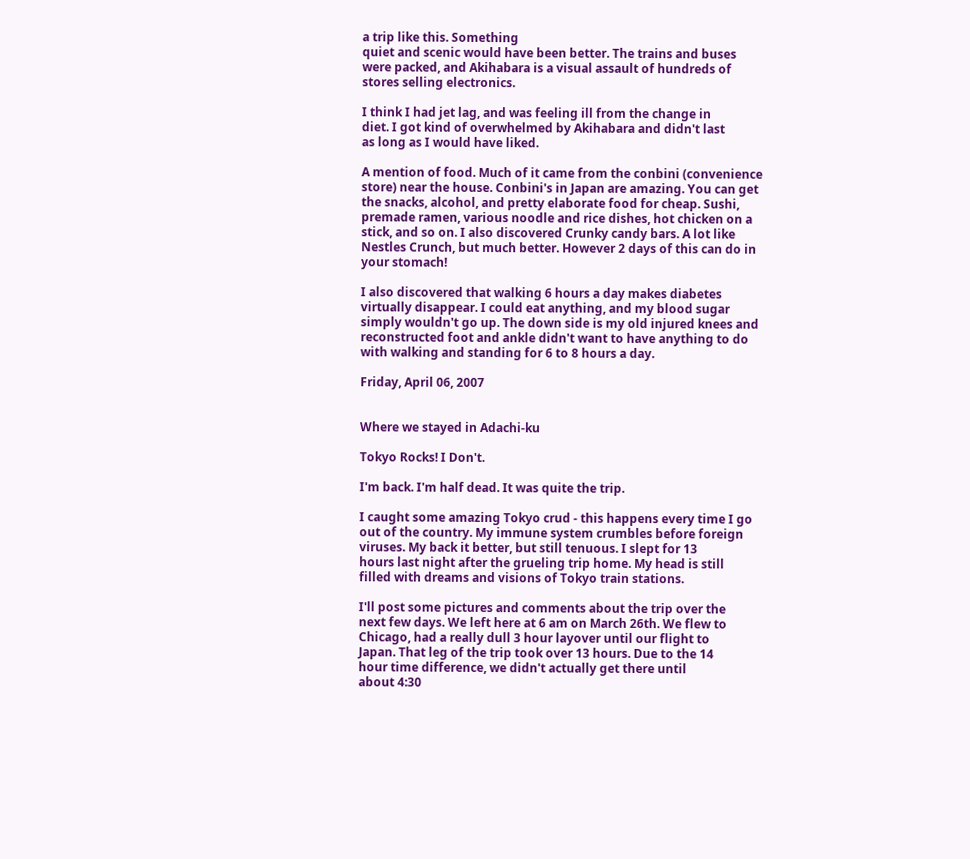a trip like this. Something
quiet and scenic would have been better. The trains and buses
were packed, and Akihabara is a visual assault of hundreds of
stores selling electronics.

I think I had jet lag, and was feeling ill from the change in
diet. I got kind of overwhelmed by Akihabara and didn't last
as long as I would have liked.

A mention of food. Much of it came from the conbini (convenience
store) near the house. Conbini's in Japan are amazing. You can get
the snacks, alcohol, and pretty elaborate food for cheap. Sushi,
premade ramen, various noodle and rice dishes, hot chicken on a
stick, and so on. I also discovered Crunky candy bars. A lot like
Nestles Crunch, but much better. However 2 days of this can do in
your stomach!

I also discovered that walking 6 hours a day makes diabetes
virtually disappear. I could eat anything, and my blood sugar
simply wouldn't go up. The down side is my old injured knees and
reconstructed foot and ankle didn't want to have anything to do
with walking and standing for 6 to 8 hours a day.

Friday, April 06, 2007


Where we stayed in Adachi-ku

Tokyo Rocks! I Don't.

I'm back. I'm half dead. It was quite the trip.

I caught some amazing Tokyo crud - this happens every time I go
out of the country. My immune system crumbles before foreign
viruses. My back it better, but still tenuous. I slept for 13
hours last night after the grueling trip home. My head is still
filled with dreams and visions of Tokyo train stations.

I'll post some pictures and comments about the trip over the
next few days. We left here at 6 am on March 26th. We flew to
Chicago, had a really dull 3 hour layover until our flight to
Japan. That leg of the trip took over 13 hours. Due to the 14
hour time difference, we didn't actually get there until
about 4:30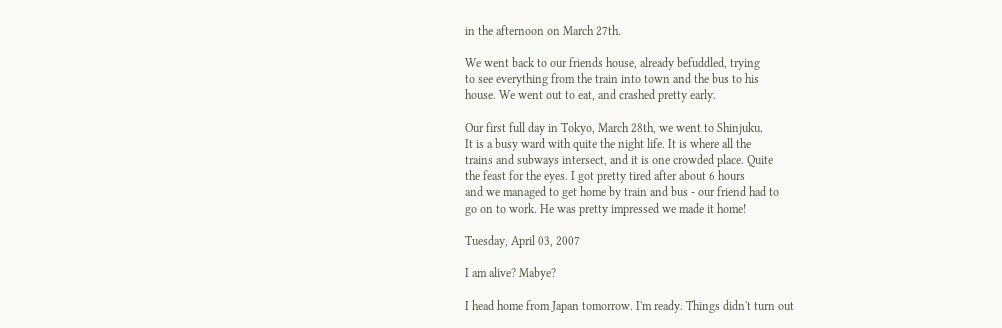in the afternoon on March 27th.

We went back to our friends house, already befuddled, trying
to see everything from the train into town and the bus to his
house. We went out to eat, and crashed pretty early.

Our first full day in Tokyo, March 28th, we went to Shinjuku.
It is a busy ward with quite the night life. It is where all the
trains and subways intersect, and it is one crowded place. Quite
the feast for the eyes. I got pretty tired after about 6 hours
and we managed to get home by train and bus - our friend had to
go on to work. He was pretty impressed we made it home!

Tuesday, April 03, 2007

I am alive? Mabye?

I head home from Japan tomorrow. I'm ready. Things didn't turn out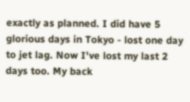exactly as planned. I did have 5 glorious days in Tokyo - lost one day
to jet lag. Now I've lost my last 2 days too. My back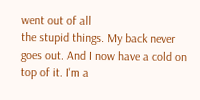went out of all
the stupid things. My back never goes out. And I now have a cold on
top of it. I'm a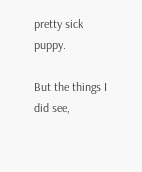pretty sick puppy.

But the things I did see,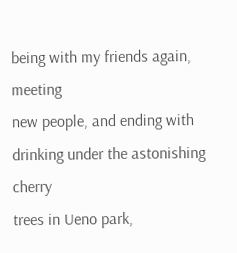being with my friends again, meeting
new people, and ending with drinking under the astonishing cherry
trees in Ueno park,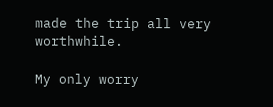made the trip all very worthwhile.

My only worry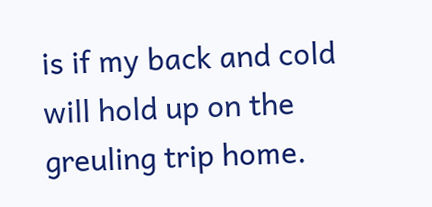is if my back and cold will hold up on the greuling trip home.